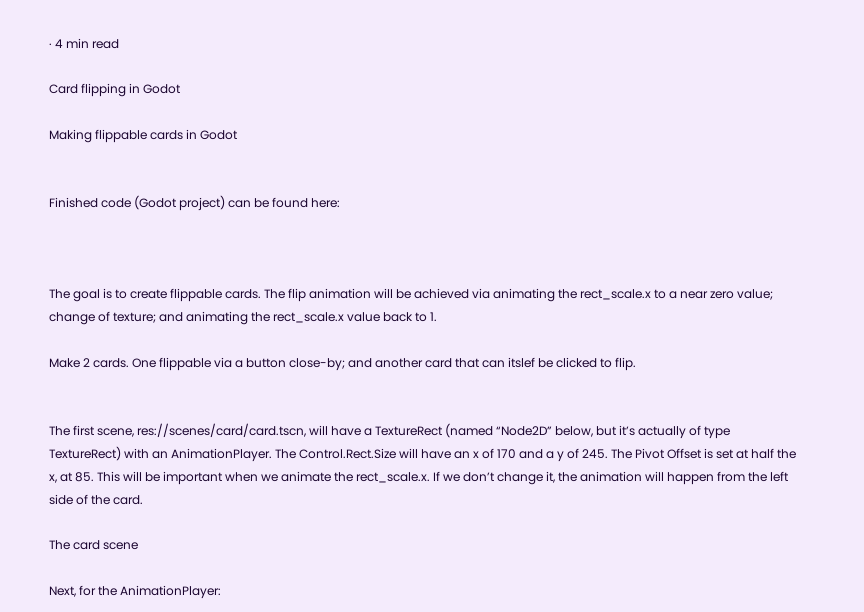· 4 min read

Card flipping in Godot

Making flippable cards in Godot


Finished code (Godot project) can be found here:



The goal is to create flippable cards. The flip animation will be achieved via animating the rect_scale.x to a near zero value; change of texture; and animating the rect_scale.x value back to 1.

Make 2 cards. One flippable via a button close-by; and another card that can itslef be clicked to flip.


The first scene, res://scenes/card/card.tscn, will have a TextureRect (named “Node2D” below, but it’s actually of type TextureRect) with an AnimationPlayer. The Control.Rect.Size will have an x of 170 and a y of 245. The Pivot Offset is set at half the x, at 85. This will be important when we animate the rect_scale.x. If we don’t change it, the animation will happen from the left side of the card.

The card scene

Next, for the AnimationPlayer: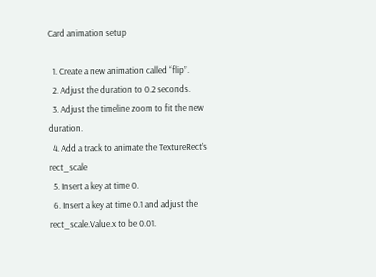Card animation setup

  1. Create a new animation called “flip”.
  2. Adjust the duration to 0.2 seconds.
  3. Adjust the timeline zoom to fit the new duration.
  4. Add a track to animate the TextureRect’s rect_scale
  5. Insert a key at time 0.
  6. Insert a key at time 0.1 and adjust the rect_scale.Value.x to be 0.01.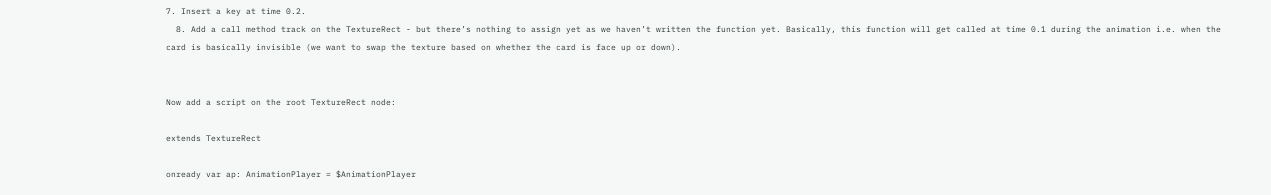7. Insert a key at time 0.2.
  8. Add a call method track on the TextureRect - but there’s nothing to assign yet as we haven’t written the function yet. Basically, this function will get called at time 0.1 during the animation i.e. when the card is basically invisible (we want to swap the texture based on whether the card is face up or down).


Now add a script on the root TextureRect node:

extends TextureRect

onready var ap: AnimationPlayer = $AnimationPlayer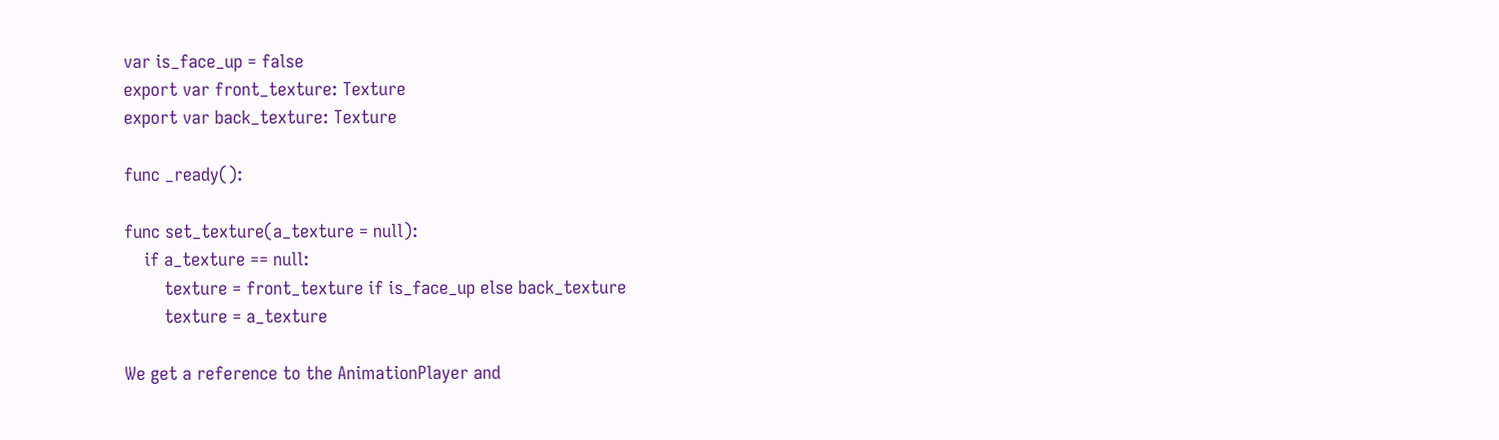var is_face_up = false
export var front_texture: Texture
export var back_texture: Texture

func _ready():

func set_texture(a_texture = null):
    if a_texture == null:
        texture = front_texture if is_face_up else back_texture
        texture = a_texture

We get a reference to the AnimationPlayer and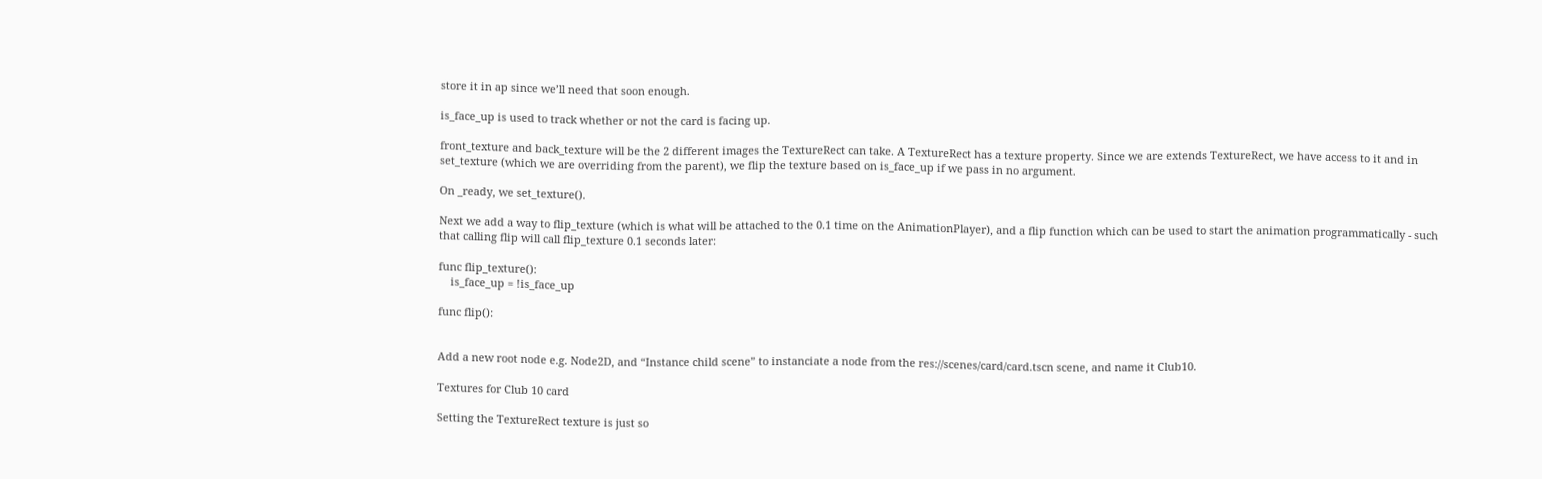store it in ap since we’ll need that soon enough.

is_face_up is used to track whether or not the card is facing up.

front_texture and back_texture will be the 2 different images the TextureRect can take. A TextureRect has a texture property. Since we are extends TextureRect, we have access to it and in set_texture (which we are overriding from the parent), we flip the texture based on is_face_up if we pass in no argument.

On _ready, we set_texture().

Next we add a way to flip_texture (which is what will be attached to the 0.1 time on the AnimationPlayer), and a flip function which can be used to start the animation programmatically - such that calling flip will call flip_texture 0.1 seconds later:

func flip_texture():
    is_face_up = !is_face_up

func flip():


Add a new root node e.g. Node2D, and “Instance child scene” to instanciate a node from the res://scenes/card/card.tscn scene, and name it Club10.

Textures for Club 10 card

Setting the TextureRect texture is just so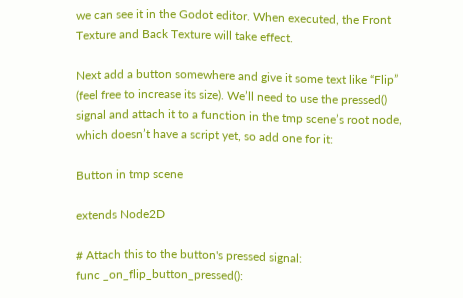we can see it in the Godot editor. When executed, the Front Texture and Back Texture will take effect.

Next add a button somewhere and give it some text like “Flip” (feel free to increase its size). We’ll need to use the pressed() signal and attach it to a function in the tmp scene’s root node, which doesn’t have a script yet, so add one for it:

Button in tmp scene

extends Node2D

# Attach this to the button's pressed signal:
func _on_flip_button_pressed():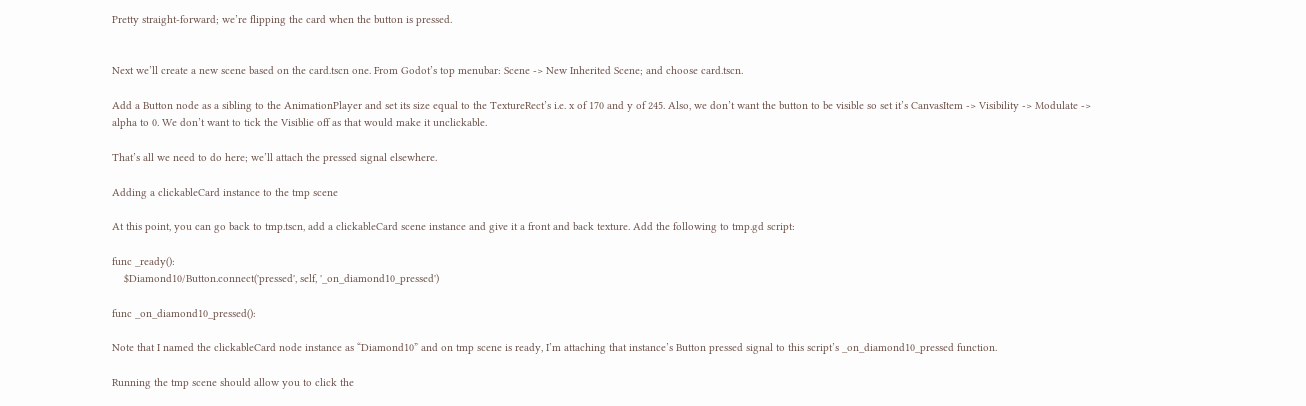Pretty straight-forward; we’re flipping the card when the button is pressed.


Next we’ll create a new scene based on the card.tscn one. From Godot’s top menubar: Scene -> New Inherited Scene; and choose card.tscn.

Add a Button node as a sibling to the AnimationPlayer and set its size equal to the TextureRect’s i.e. x of 170 and y of 245. Also, we don’t want the button to be visible so set it’s CanvasItem -> Visibility -> Modulate -> alpha to 0. We don’t want to tick the Visiblie off as that would make it unclickable.

That’s all we need to do here; we’ll attach the pressed signal elsewhere.

Adding a clickableCard instance to the tmp scene

At this point, you can go back to tmp.tscn, add a clickableCard scene instance and give it a front and back texture. Add the following to tmp.gd script:

func _ready():
    $Diamond10/Button.connect('pressed', self, '_on_diamond10_pressed')

func _on_diamond10_pressed():

Note that I named the clickableCard node instance as “Diamond10” and on tmp scene is ready, I’m attaching that instance’s Button pressed signal to this script’s _on_diamond10_pressed function.

Running the tmp scene should allow you to click the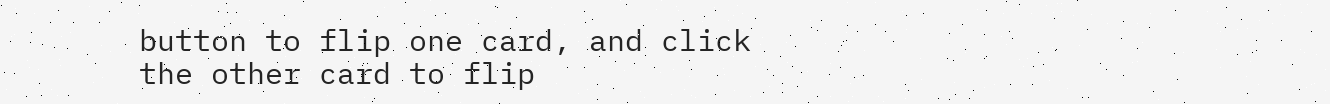button to flip one card, and click the other card to flip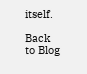itself.

Back to Blog